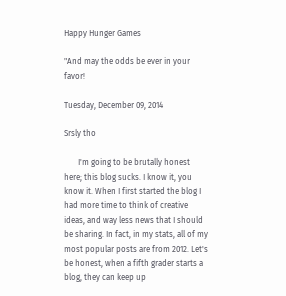Happy Hunger Games

"And may the odds be ever in your favor!

Tuesday, December 09, 2014

Srsly tho

       I'm going to be brutally honest here; this blog sucks. I know it, you know it. When I first started the blog I had more time to think of creative ideas, and way less news that I should be sharing. In fact, in my stats, all of my most popular posts are from 2012. Let's be honest, when a fifth grader starts a blog, they can keep up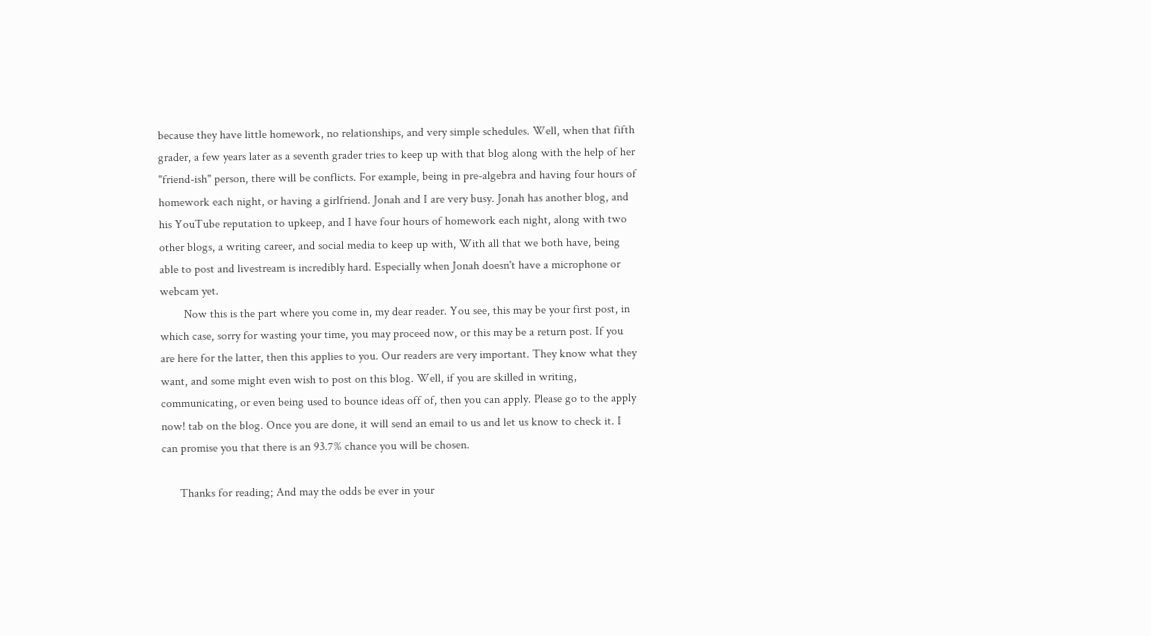because they have little homework, no relationships, and very simple schedules. Well, when that fifth grader, a few years later as a seventh grader tries to keep up with that blog along with the help of her "friend-ish" person, there will be conflicts. For example, being in pre-algebra and having four hours of homework each night, or having a girlfriend. Jonah and I are very busy. Jonah has another blog, and his YouTube reputation to upkeep, and I have four hours of homework each night, along with two other blogs, a writing career, and social media to keep up with, With all that we both have, being able to post and livestream is incredibly hard. Especially when Jonah doesn't have a microphone or webcam yet.
        Now this is the part where you come in, my dear reader. You see, this may be your first post, in which case, sorry for wasting your time, you may proceed now, or this may be a return post. If you are here for the latter, then this applies to you. Our readers are very important. They know what they want, and some might even wish to post on this blog. Well, if you are skilled in writing, communicating, or even being used to bounce ideas off of, then you can apply. Please go to the apply now! tab on the blog. Once you are done, it will send an email to us and let us know to check it. I can promise you that there is an 93.7% chance you will be chosen.

      Thanks for reading; And may the odds be ever in your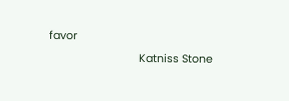favor
                              Katniss Stone